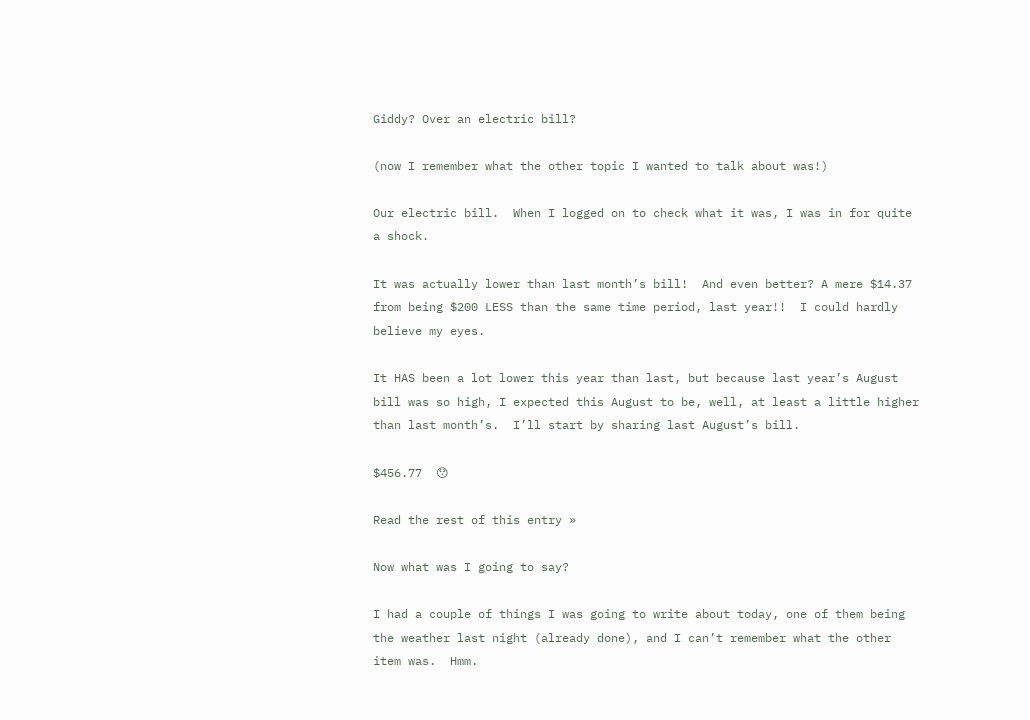Giddy? Over an electric bill?

(now I remember what the other topic I wanted to talk about was!)

Our electric bill.  When I logged on to check what it was, I was in for quite a shock.

It was actually lower than last month’s bill!  And even better? A mere $14.37 from being $200 LESS than the same time period, last year!!  I could hardly believe my eyes.

It HAS been a lot lower this year than last, but because last year’s August bill was so high, I expected this August to be, well, at least a little higher than last month’s.  I’ll start by sharing last August’s bill.

$456.77  😯

Read the rest of this entry »

Now what was I going to say?

I had a couple of things I was going to write about today, one of them being the weather last night (already done), and I can’t remember what the other item was.  Hmm.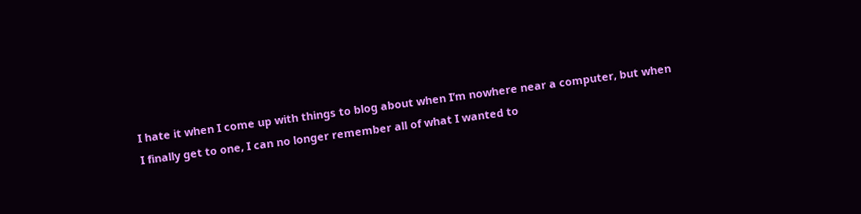I hate it when I come up with things to blog about when I’m nowhere near a computer, but when I finally get to one, I can no longer remember all of what I wanted to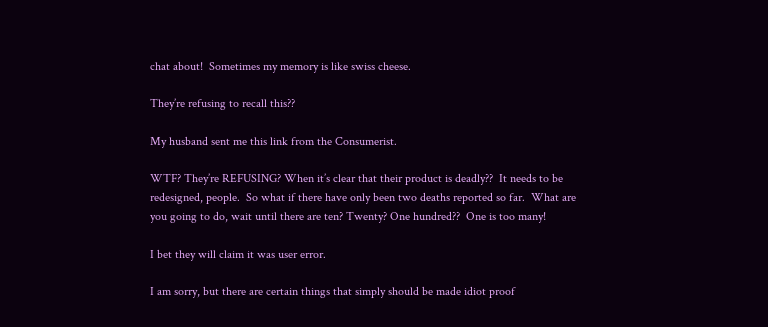chat about!  Sometimes my memory is like swiss cheese.

They’re refusing to recall this??

My husband sent me this link from the Consumerist.

WTF? They’re REFUSING? When it’s clear that their product is deadly??  It needs to be redesigned, people.  So what if there have only been two deaths reported so far.  What are you going to do, wait until there are ten? Twenty? One hundred??  One is too many!

I bet they will claim it was user error.

I am sorry, but there are certain things that simply should be made idiot proof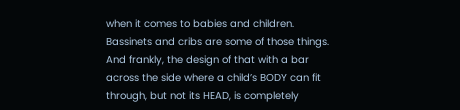when it comes to babies and children.  Bassinets and cribs are some of those things.  And frankly, the design of that with a bar across the side where a child’s BODY can fit through, but not its HEAD, is completely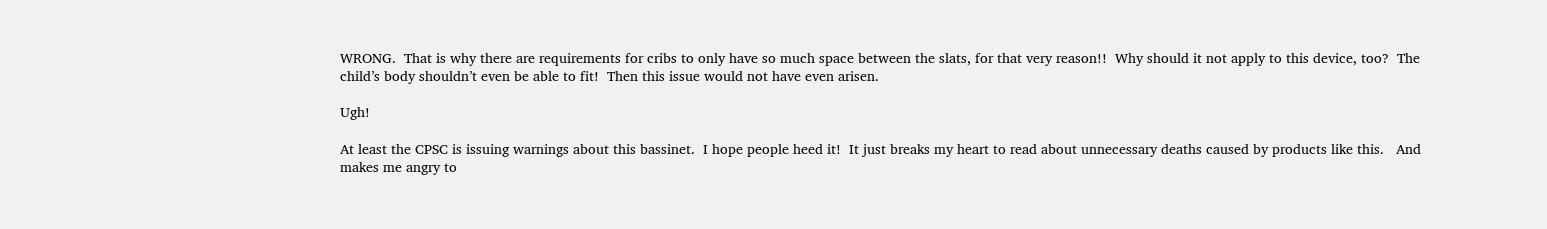WRONG.  That is why there are requirements for cribs to only have so much space between the slats, for that very reason!!  Why should it not apply to this device, too?  The child’s body shouldn’t even be able to fit!  Then this issue would not have even arisen.

Ugh!

At least the CPSC is issuing warnings about this bassinet.  I hope people heed it!  It just breaks my heart to read about unnecessary deaths caused by products like this.   And makes me angry to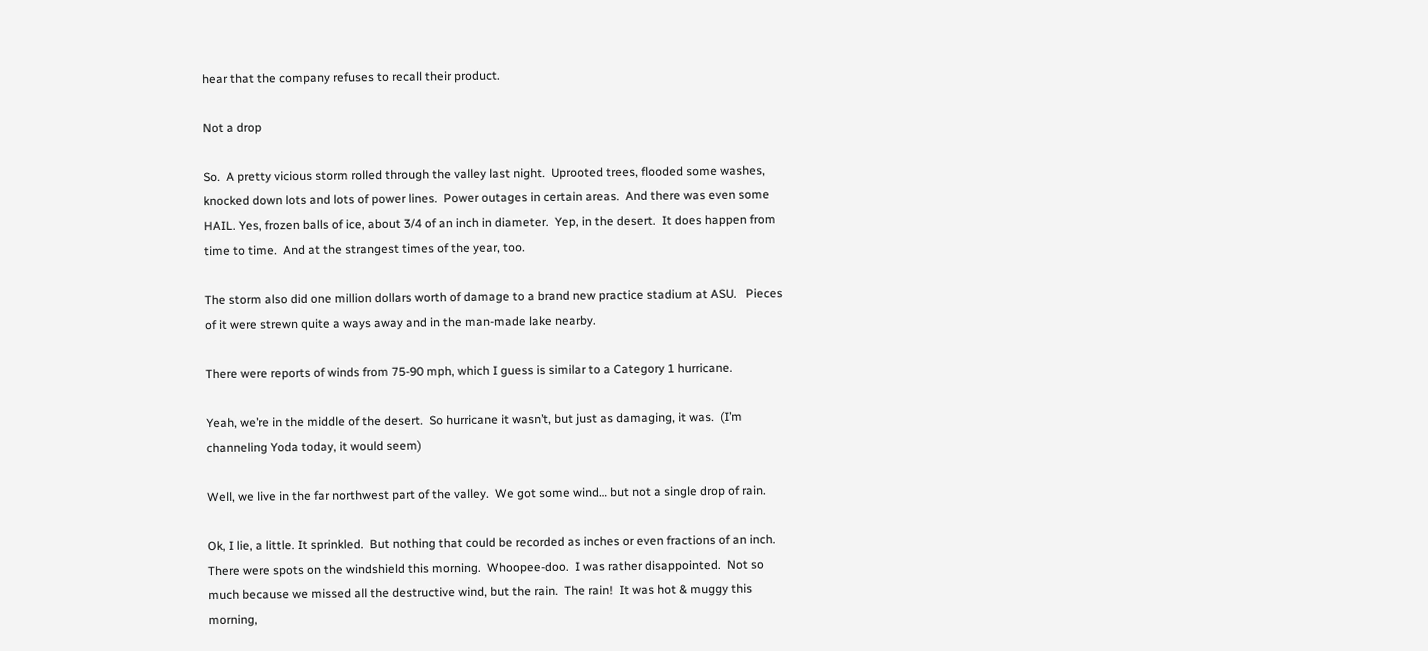hear that the company refuses to recall their product.

Not a drop

So.  A pretty vicious storm rolled through the valley last night.  Uprooted trees, flooded some washes, knocked down lots and lots of power lines.  Power outages in certain areas.  And there was even some HAIL. Yes, frozen balls of ice, about 3/4 of an inch in diameter.  Yep, in the desert.  It does happen from time to time.  And at the strangest times of the year, too.

The storm also did one million dollars worth of damage to a brand new practice stadium at ASU.   Pieces of it were strewn quite a ways away and in the man-made lake nearby.

There were reports of winds from 75-90 mph, which I guess is similar to a Category 1 hurricane.

Yeah, we’re in the middle of the desert.  So hurricane it wasn’t, but just as damaging, it was.  (I’m channeling Yoda today, it would seem)

Well, we live in the far northwest part of the valley.  We got some wind… but not a single drop of rain.

Ok, I lie, a little. It sprinkled.  But nothing that could be recorded as inches or even fractions of an inch.  There were spots on the windshield this morning.  Whoopee-doo.  I was rather disappointed.  Not so much because we missed all the destructive wind, but the rain.  The rain!  It was hot & muggy this morning,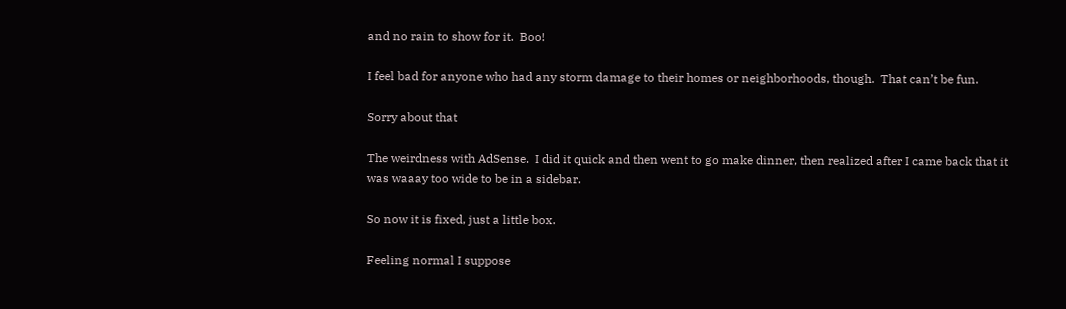and no rain to show for it.  Boo!

I feel bad for anyone who had any storm damage to their homes or neighborhoods, though.  That can’t be fun.

Sorry about that

The weirdness with AdSense.  I did it quick and then went to go make dinner, then realized after I came back that it was waaay too wide to be in a sidebar.

So now it is fixed, just a little box.

Feeling normal I suppose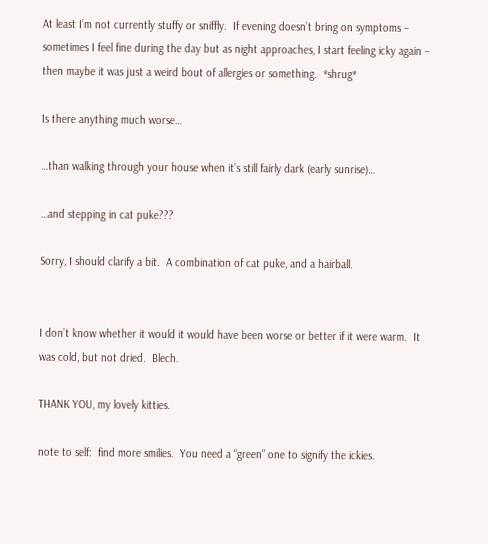At least I’m not currently stuffy or sniffly.  If evening doesn’t bring on symptoms – sometimes I feel fine during the day but as night approaches, I start feeling icky again – then maybe it was just a weird bout of allergies or something.  *shrug*

Is there anything much worse…

…than walking through your house when it’s still fairly dark (early sunrise)…

…and stepping in cat puke???

Sorry, I should clarify a bit.  A combination of cat puke, and a hairball.


I don’t know whether it would it would have been worse or better if it were warm.  It was cold, but not dried.  Blech.

THANK YOU, my lovely kitties.

note to self:  find more smilies.  You need a “green” one to signify the ickies.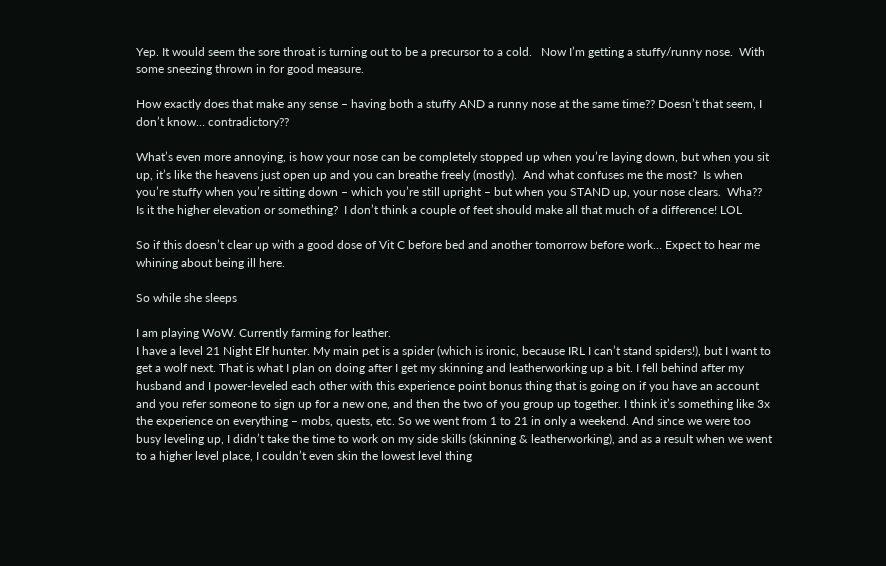Yep. It would seem the sore throat is turning out to be a precursor to a cold.   Now I’m getting a stuffy/runny nose.  With some sneezing thrown in for good measure.

How exactly does that make any sense – having both a stuffy AND a runny nose at the same time?? Doesn’t that seem, I don’t know… contradictory??

What’s even more annoying, is how your nose can be completely stopped up when you’re laying down, but when you sit up, it’s like the heavens just open up and you can breathe freely (mostly).  And what confuses me the most?  Is when you’re stuffy when you’re sitting down – which you’re still upright – but when you STAND up, your nose clears.  Wha??  Is it the higher elevation or something?  I don’t think a couple of feet should make all that much of a difference! LOL

So if this doesn’t clear up with a good dose of Vit C before bed and another tomorrow before work… Expect to hear me whining about being ill here.

So while she sleeps

I am playing WoW. Currently farming for leather.
I have a level 21 Night Elf hunter. My main pet is a spider (which is ironic, because IRL I can’t stand spiders!), but I want to get a wolf next. That is what I plan on doing after I get my skinning and leatherworking up a bit. I fell behind after my husband and I power-leveled each other with this experience point bonus thing that is going on if you have an account and you refer someone to sign up for a new one, and then the two of you group up together. I think it’s something like 3x the experience on everything – mobs, quests, etc. So we went from 1 to 21 in only a weekend. And since we were too busy leveling up, I didn’t take the time to work on my side skills (skinning & leatherworking), and as a result when we went to a higher level place, I couldn’t even skin the lowest level thing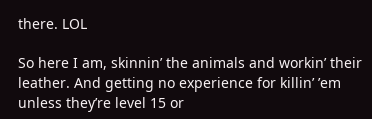there. LOL

So here I am, skinnin’ the animals and workin’ their leather. And getting no experience for killin’ ’em unless they’re level 15 or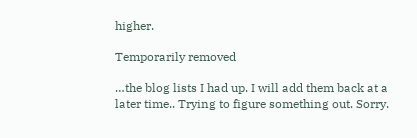higher.

Temporarily removed

…the blog lists I had up. I will add them back at a later time.. Trying to figure something out. Sorry.